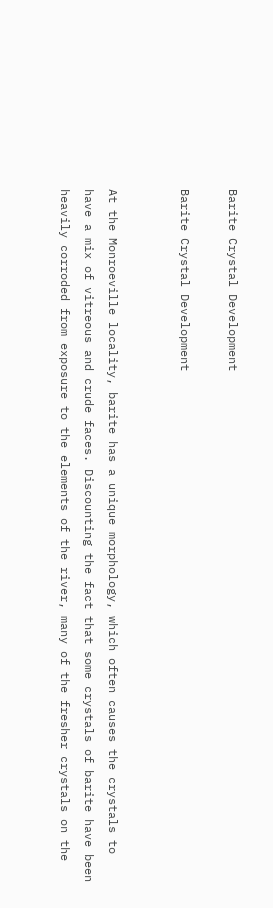Barite Crystal Development

Barite Crystal Development


At the Monroeville locality, barite has a unique morphology, which often causes the crystals to have a mix of vitreous and crude faces. Discounting the fact that some crystals of barite have been heavily corroded from exposure to the elements of the river, many of the fresher crystals on the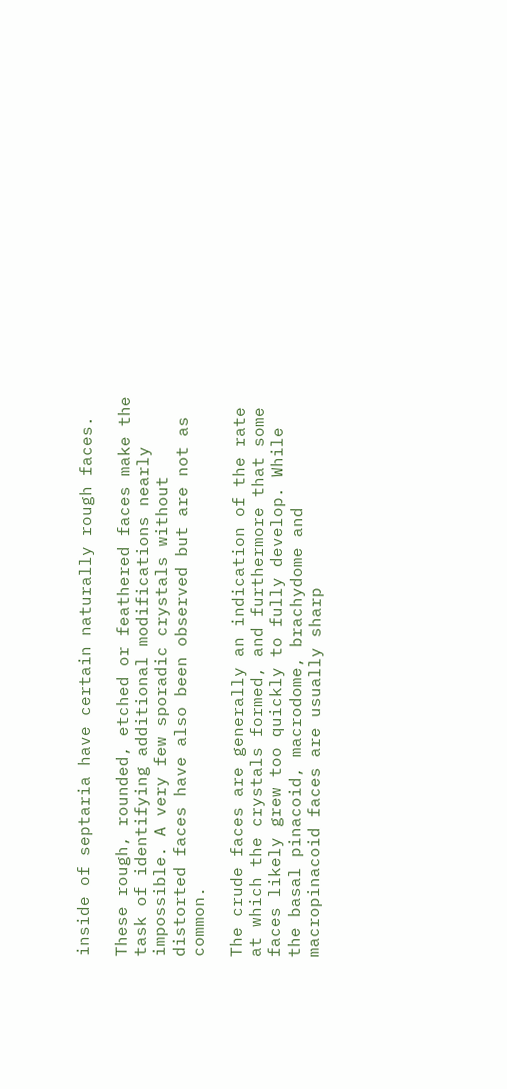inside of septaria have certain naturally rough faces.

These rough, rounded, etched or feathered faces make the task of identifying additional modifications nearly impossible. A very few sporadic crystals without distorted faces have also been observed but are not as common.

The crude faces are generally an indication of the rate at which the crystals formed, and furthermore that some faces likely grew too quickly to fully develop. While the basal pinacoid, macrodome, brachydome and macropinacoid faces are usually sharp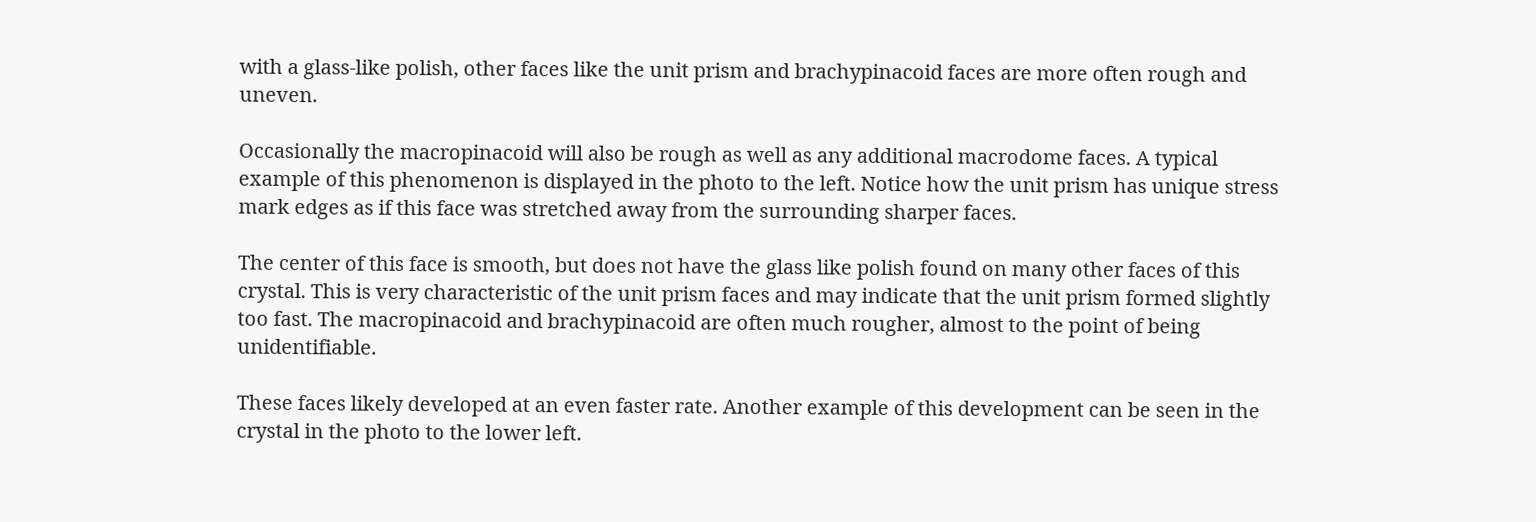with a glass-like polish, other faces like the unit prism and brachypinacoid faces are more often rough and uneven.

Occasionally the macropinacoid will also be rough as well as any additional macrodome faces. A typical example of this phenomenon is displayed in the photo to the left. Notice how the unit prism has unique stress mark edges as if this face was stretched away from the surrounding sharper faces.

The center of this face is smooth, but does not have the glass like polish found on many other faces of this crystal. This is very characteristic of the unit prism faces and may indicate that the unit prism formed slightly too fast. The macropinacoid and brachypinacoid are often much rougher, almost to the point of being unidentifiable.

These faces likely developed at an even faster rate. Another example of this development can be seen in the crystal in the photo to the lower left.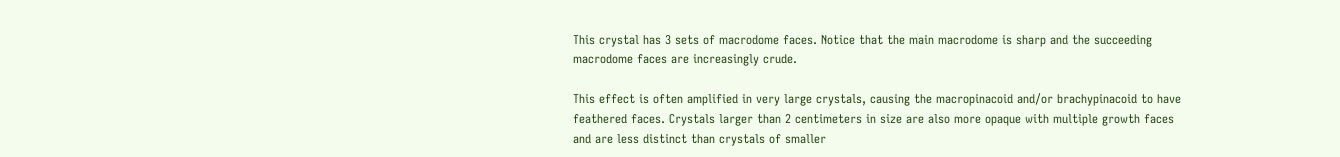This crystal has 3 sets of macrodome faces. Notice that the main macrodome is sharp and the succeeding macrodome faces are increasingly crude.

This effect is often amplified in very large crystals, causing the macropinacoid and/or brachypinacoid to have feathered faces. Crystals larger than 2 centimeters in size are also more opaque with multiple growth faces and are less distinct than crystals of smaller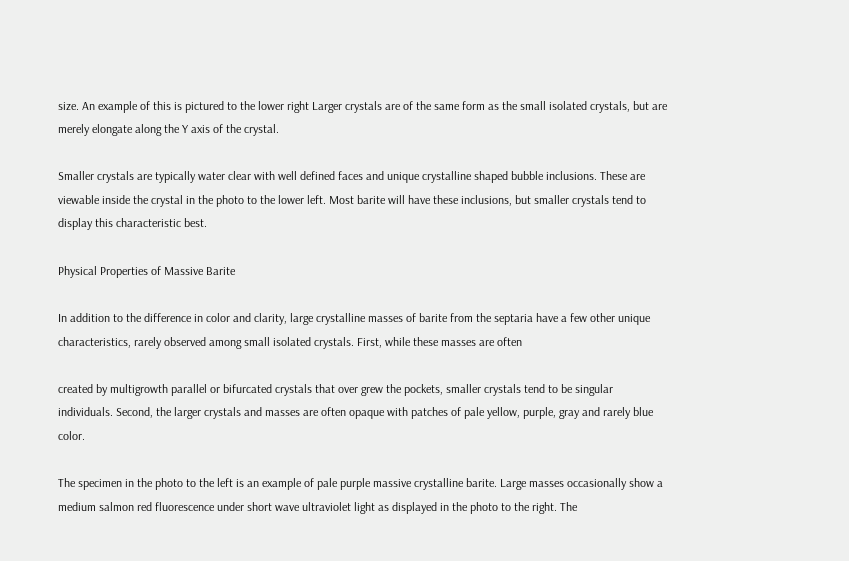size. An example of this is pictured to the lower right Larger crystals are of the same form as the small isolated crystals, but are merely elongate along the Y axis of the crystal.

Smaller crystals are typically water clear with well defined faces and unique crystalline shaped bubble inclusions. These are viewable inside the crystal in the photo to the lower left. Most barite will have these inclusions, but smaller crystals tend to display this characteristic best.

Physical Properties of Massive Barite

In addition to the difference in color and clarity, large crystalline masses of barite from the septaria have a few other unique characteristics, rarely observed among small isolated crystals. First, while these masses are often

created by multigrowth parallel or bifurcated crystals that over grew the pockets, smaller crystals tend to be singular individuals. Second, the larger crystals and masses are often opaque with patches of pale yellow, purple, gray and rarely blue color.

The specimen in the photo to the left is an example of pale purple massive crystalline barite. Large masses occasionally show a medium salmon red fluorescence under short wave ultraviolet light as displayed in the photo to the right. The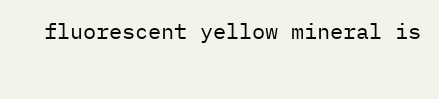fluorescent yellow mineral is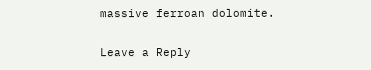massive ferroan dolomite.

Leave a Reply